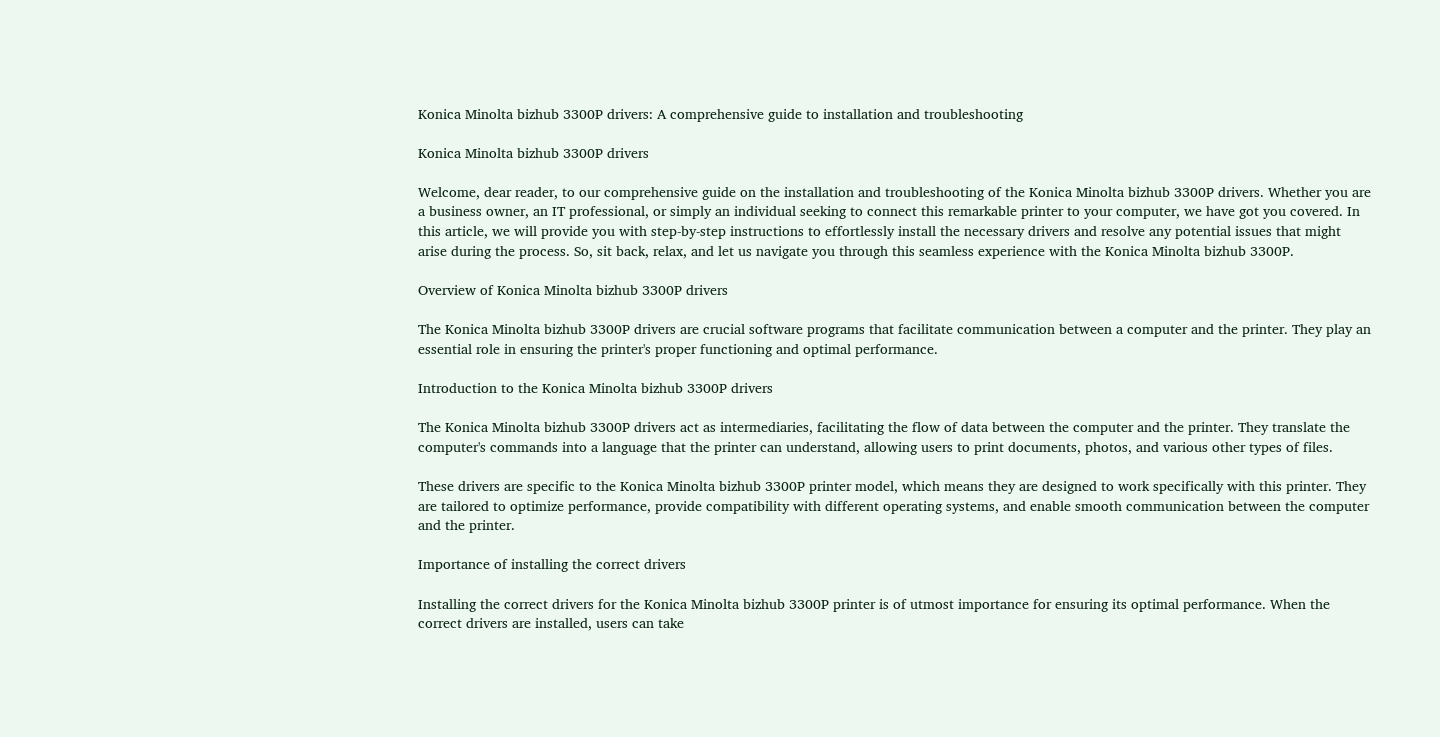Konica Minolta bizhub 3300P drivers: A comprehensive guide to installation and troubleshooting

Konica Minolta bizhub 3300P drivers

Welcome, dear reader, to our comprehensive guide on the installation and troubleshooting of the Konica Minolta bizhub 3300P drivers. Whether you are a business owner, an IT professional, or simply an individual seeking to connect this remarkable printer to your computer, we have got you covered. In this article, we will provide you with step-by-step instructions to effortlessly install the necessary drivers and resolve any potential issues that might arise during the process. So, sit back, relax, and let us navigate you through this seamless experience with the Konica Minolta bizhub 3300P.

Overview of Konica Minolta bizhub 3300P drivers

The Konica Minolta bizhub 3300P drivers are crucial software programs that facilitate communication between a computer and the printer. They play an essential role in ensuring the printer's proper functioning and optimal performance.

Introduction to the Konica Minolta bizhub 3300P drivers

The Konica Minolta bizhub 3300P drivers act as intermediaries, facilitating the flow of data between the computer and the printer. They translate the computer's commands into a language that the printer can understand, allowing users to print documents, photos, and various other types of files.

These drivers are specific to the Konica Minolta bizhub 3300P printer model, which means they are designed to work specifically with this printer. They are tailored to optimize performance, provide compatibility with different operating systems, and enable smooth communication between the computer and the printer.

Importance of installing the correct drivers

Installing the correct drivers for the Konica Minolta bizhub 3300P printer is of utmost importance for ensuring its optimal performance. When the correct drivers are installed, users can take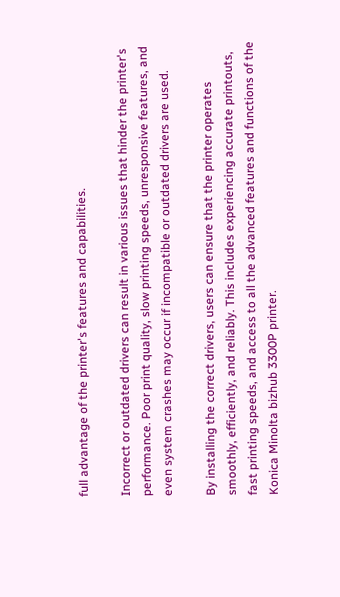full advantage of the printer's features and capabilities.

Incorrect or outdated drivers can result in various issues that hinder the printer's performance. Poor print quality, slow printing speeds, unresponsive features, and even system crashes may occur if incompatible or outdated drivers are used.

By installing the correct drivers, users can ensure that the printer operates smoothly, efficiently, and reliably. This includes experiencing accurate printouts, fast printing speeds, and access to all the advanced features and functions of the Konica Minolta bizhub 3300P printer.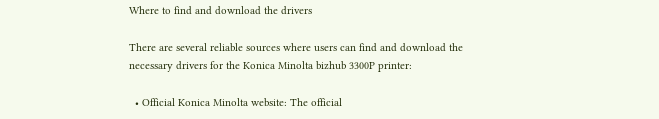Where to find and download the drivers

There are several reliable sources where users can find and download the necessary drivers for the Konica Minolta bizhub 3300P printer:

  • Official Konica Minolta website: The official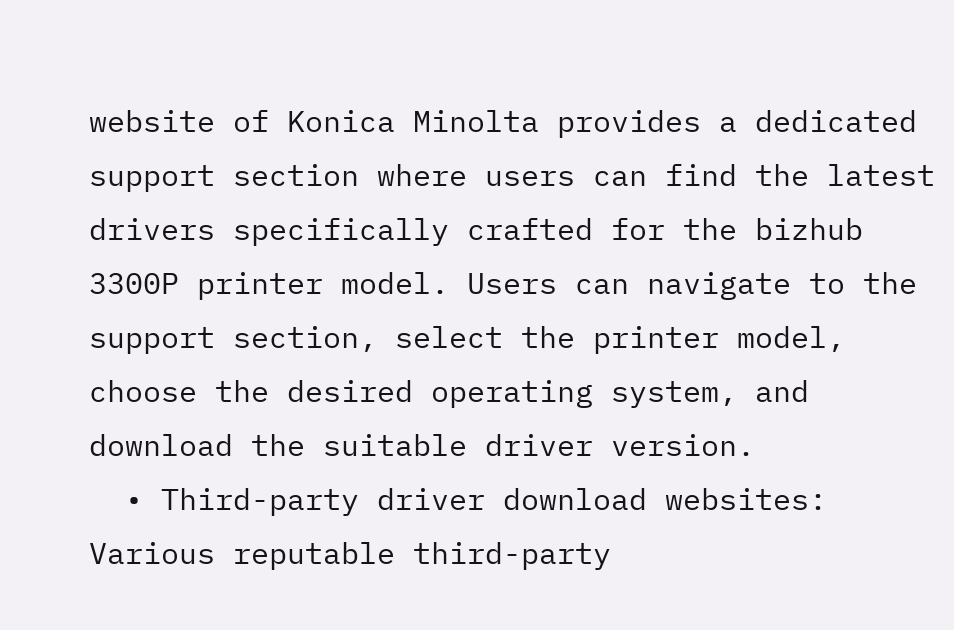website of Konica Minolta provides a dedicated support section where users can find the latest drivers specifically crafted for the bizhub 3300P printer model. Users can navigate to the support section, select the printer model, choose the desired operating system, and download the suitable driver version.
  • Third-party driver download websites: Various reputable third-party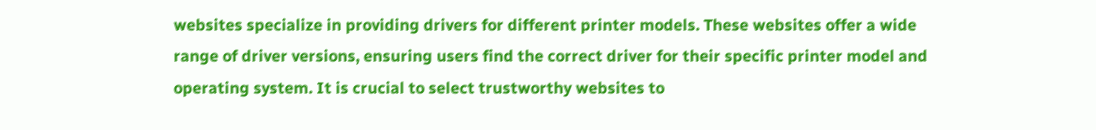websites specialize in providing drivers for different printer models. These websites offer a wide range of driver versions, ensuring users find the correct driver for their specific printer model and operating system. It is crucial to select trustworthy websites to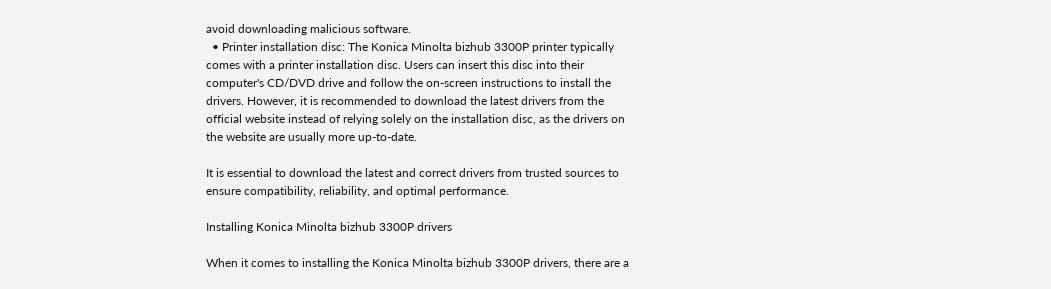avoid downloading malicious software.
  • Printer installation disc: The Konica Minolta bizhub 3300P printer typically comes with a printer installation disc. Users can insert this disc into their computer's CD/DVD drive and follow the on-screen instructions to install the drivers. However, it is recommended to download the latest drivers from the official website instead of relying solely on the installation disc, as the drivers on the website are usually more up-to-date.

It is essential to download the latest and correct drivers from trusted sources to ensure compatibility, reliability, and optimal performance.

Installing Konica Minolta bizhub 3300P drivers

When it comes to installing the Konica Minolta bizhub 3300P drivers, there are a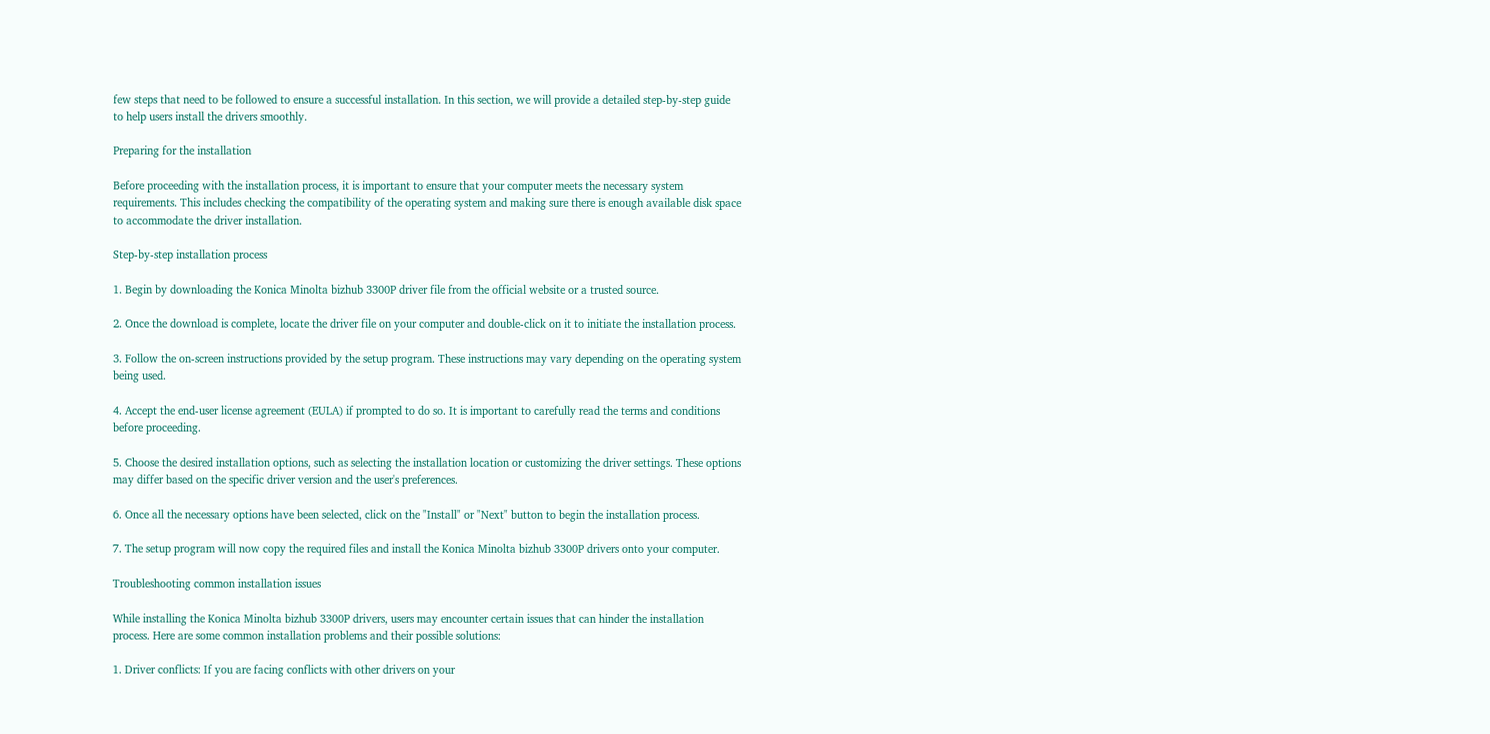few steps that need to be followed to ensure a successful installation. In this section, we will provide a detailed step-by-step guide to help users install the drivers smoothly.

Preparing for the installation

Before proceeding with the installation process, it is important to ensure that your computer meets the necessary system requirements. This includes checking the compatibility of the operating system and making sure there is enough available disk space to accommodate the driver installation.

Step-by-step installation process

1. Begin by downloading the Konica Minolta bizhub 3300P driver file from the official website or a trusted source.

2. Once the download is complete, locate the driver file on your computer and double-click on it to initiate the installation process.

3. Follow the on-screen instructions provided by the setup program. These instructions may vary depending on the operating system being used.

4. Accept the end-user license agreement (EULA) if prompted to do so. It is important to carefully read the terms and conditions before proceeding.

5. Choose the desired installation options, such as selecting the installation location or customizing the driver settings. These options may differ based on the specific driver version and the user's preferences.

6. Once all the necessary options have been selected, click on the "Install" or "Next" button to begin the installation process.

7. The setup program will now copy the required files and install the Konica Minolta bizhub 3300P drivers onto your computer.

Troubleshooting common installation issues

While installing the Konica Minolta bizhub 3300P drivers, users may encounter certain issues that can hinder the installation process. Here are some common installation problems and their possible solutions:

1. Driver conflicts: If you are facing conflicts with other drivers on your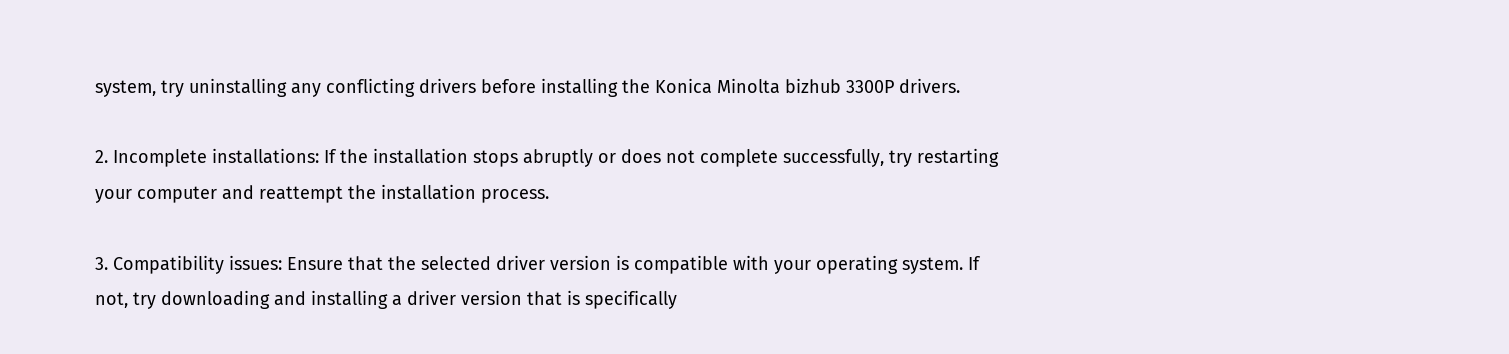system, try uninstalling any conflicting drivers before installing the Konica Minolta bizhub 3300P drivers.

2. Incomplete installations: If the installation stops abruptly or does not complete successfully, try restarting your computer and reattempt the installation process.

3. Compatibility issues: Ensure that the selected driver version is compatible with your operating system. If not, try downloading and installing a driver version that is specifically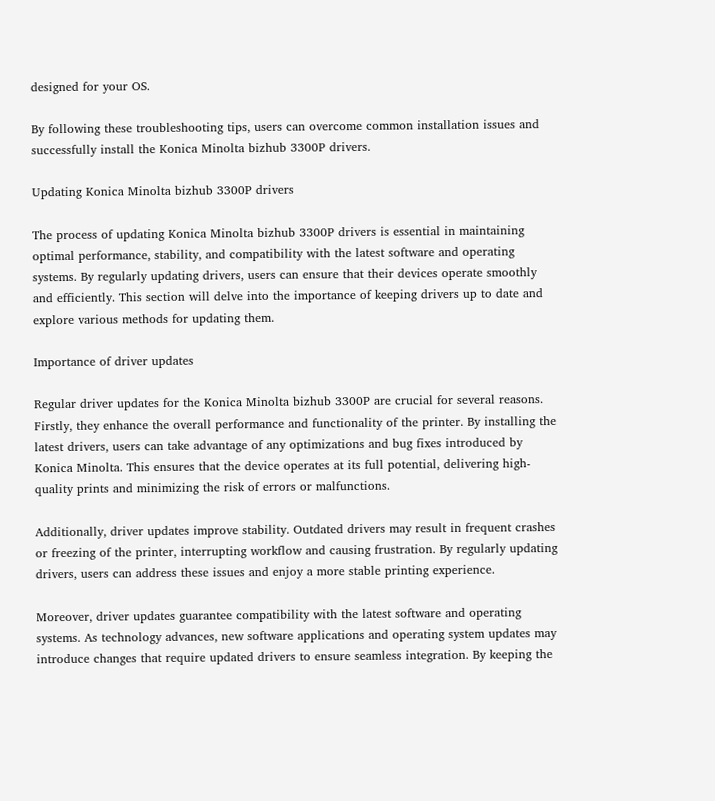designed for your OS.

By following these troubleshooting tips, users can overcome common installation issues and successfully install the Konica Minolta bizhub 3300P drivers.

Updating Konica Minolta bizhub 3300P drivers

The process of updating Konica Minolta bizhub 3300P drivers is essential in maintaining optimal performance, stability, and compatibility with the latest software and operating systems. By regularly updating drivers, users can ensure that their devices operate smoothly and efficiently. This section will delve into the importance of keeping drivers up to date and explore various methods for updating them.

Importance of driver updates

Regular driver updates for the Konica Minolta bizhub 3300P are crucial for several reasons. Firstly, they enhance the overall performance and functionality of the printer. By installing the latest drivers, users can take advantage of any optimizations and bug fixes introduced by Konica Minolta. This ensures that the device operates at its full potential, delivering high-quality prints and minimizing the risk of errors or malfunctions.

Additionally, driver updates improve stability. Outdated drivers may result in frequent crashes or freezing of the printer, interrupting workflow and causing frustration. By regularly updating drivers, users can address these issues and enjoy a more stable printing experience.

Moreover, driver updates guarantee compatibility with the latest software and operating systems. As technology advances, new software applications and operating system updates may introduce changes that require updated drivers to ensure seamless integration. By keeping the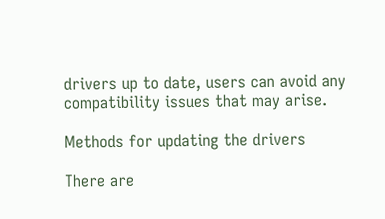drivers up to date, users can avoid any compatibility issues that may arise.

Methods for updating the drivers

There are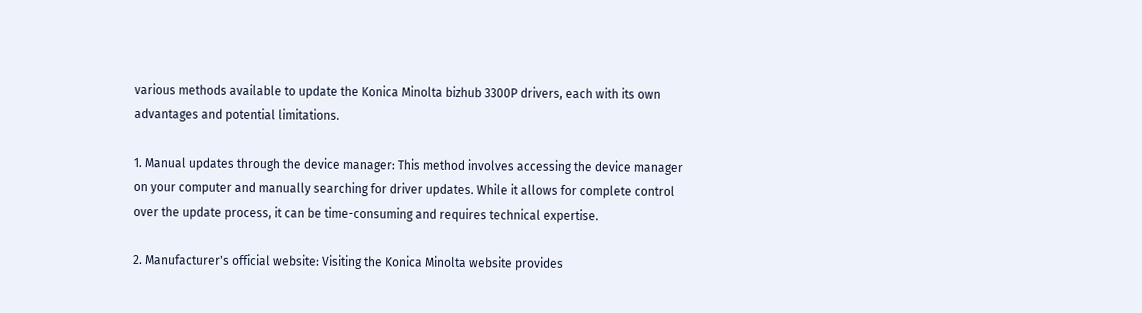various methods available to update the Konica Minolta bizhub 3300P drivers, each with its own advantages and potential limitations.

1. Manual updates through the device manager: This method involves accessing the device manager on your computer and manually searching for driver updates. While it allows for complete control over the update process, it can be time-consuming and requires technical expertise.

2. Manufacturer's official website: Visiting the Konica Minolta website provides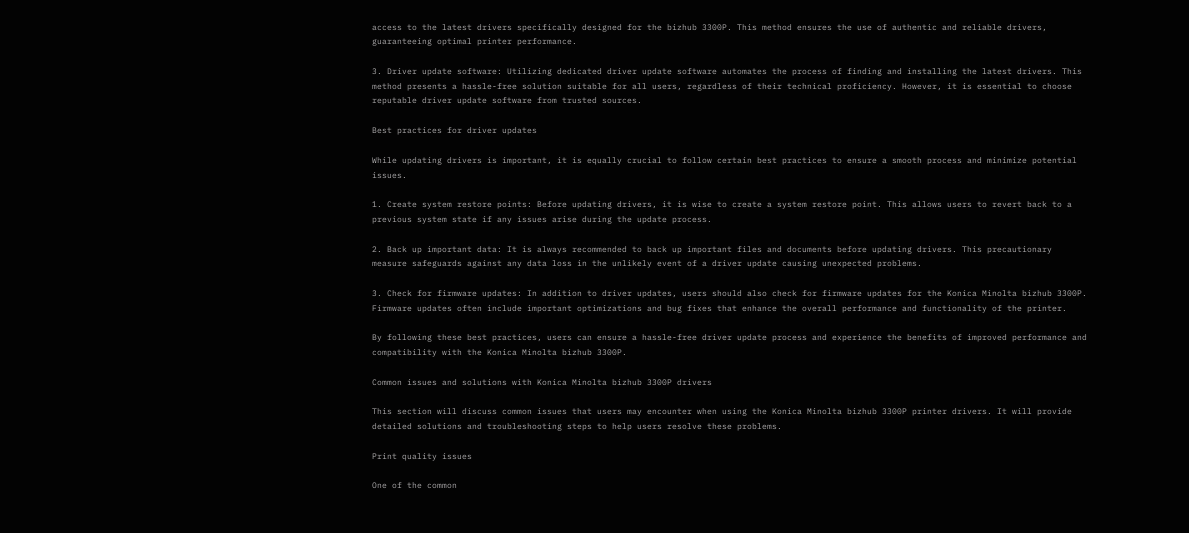access to the latest drivers specifically designed for the bizhub 3300P. This method ensures the use of authentic and reliable drivers, guaranteeing optimal printer performance.

3. Driver update software: Utilizing dedicated driver update software automates the process of finding and installing the latest drivers. This method presents a hassle-free solution suitable for all users, regardless of their technical proficiency. However, it is essential to choose reputable driver update software from trusted sources.

Best practices for driver updates

While updating drivers is important, it is equally crucial to follow certain best practices to ensure a smooth process and minimize potential issues.

1. Create system restore points: Before updating drivers, it is wise to create a system restore point. This allows users to revert back to a previous system state if any issues arise during the update process.

2. Back up important data: It is always recommended to back up important files and documents before updating drivers. This precautionary measure safeguards against any data loss in the unlikely event of a driver update causing unexpected problems.

3. Check for firmware updates: In addition to driver updates, users should also check for firmware updates for the Konica Minolta bizhub 3300P. Firmware updates often include important optimizations and bug fixes that enhance the overall performance and functionality of the printer.

By following these best practices, users can ensure a hassle-free driver update process and experience the benefits of improved performance and compatibility with the Konica Minolta bizhub 3300P.

Common issues and solutions with Konica Minolta bizhub 3300P drivers

This section will discuss common issues that users may encounter when using the Konica Minolta bizhub 3300P printer drivers. It will provide detailed solutions and troubleshooting steps to help users resolve these problems.

Print quality issues

One of the common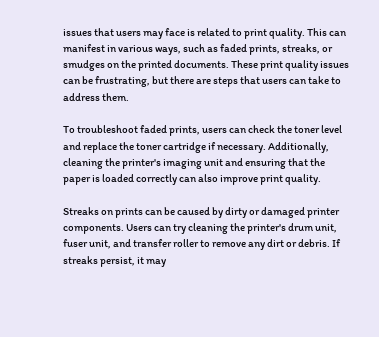issues that users may face is related to print quality. This can manifest in various ways, such as faded prints, streaks, or smudges on the printed documents. These print quality issues can be frustrating, but there are steps that users can take to address them.

To troubleshoot faded prints, users can check the toner level and replace the toner cartridge if necessary. Additionally, cleaning the printer's imaging unit and ensuring that the paper is loaded correctly can also improve print quality.

Streaks on prints can be caused by dirty or damaged printer components. Users can try cleaning the printer's drum unit, fuser unit, and transfer roller to remove any dirt or debris. If streaks persist, it may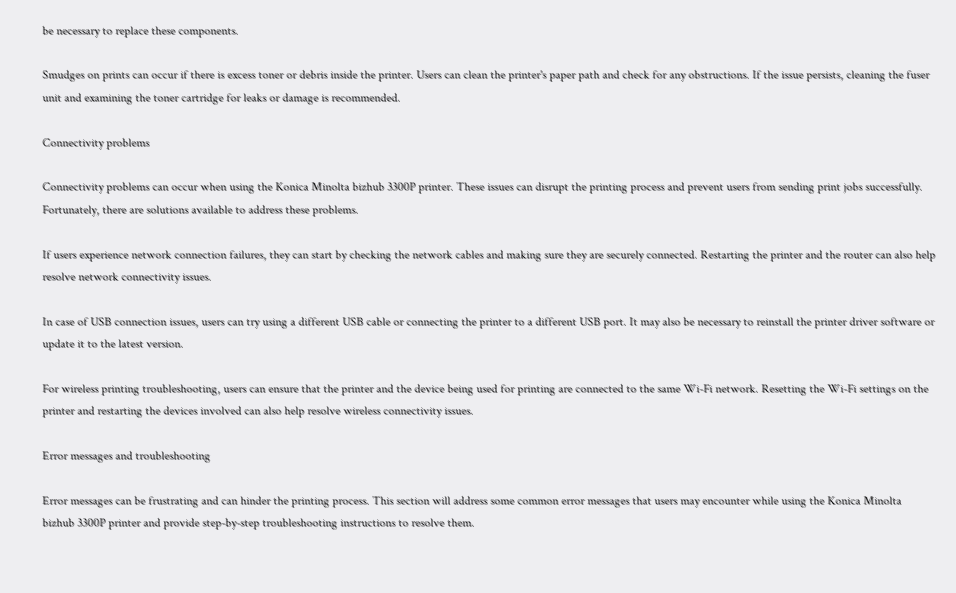be necessary to replace these components.

Smudges on prints can occur if there is excess toner or debris inside the printer. Users can clean the printer's paper path and check for any obstructions. If the issue persists, cleaning the fuser unit and examining the toner cartridge for leaks or damage is recommended.

Connectivity problems

Connectivity problems can occur when using the Konica Minolta bizhub 3300P printer. These issues can disrupt the printing process and prevent users from sending print jobs successfully. Fortunately, there are solutions available to address these problems.

If users experience network connection failures, they can start by checking the network cables and making sure they are securely connected. Restarting the printer and the router can also help resolve network connectivity issues.

In case of USB connection issues, users can try using a different USB cable or connecting the printer to a different USB port. It may also be necessary to reinstall the printer driver software or update it to the latest version.

For wireless printing troubleshooting, users can ensure that the printer and the device being used for printing are connected to the same Wi-Fi network. Resetting the Wi-Fi settings on the printer and restarting the devices involved can also help resolve wireless connectivity issues.

Error messages and troubleshooting

Error messages can be frustrating and can hinder the printing process. This section will address some common error messages that users may encounter while using the Konica Minolta bizhub 3300P printer and provide step-by-step troubleshooting instructions to resolve them.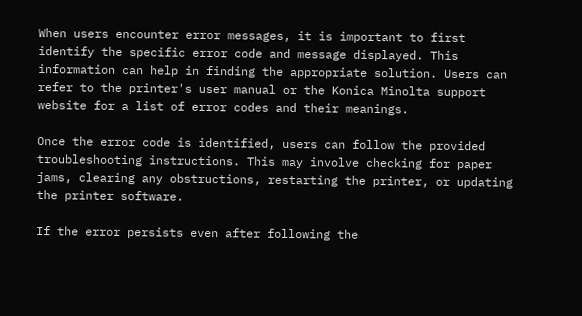When users encounter error messages, it is important to first identify the specific error code and message displayed. This information can help in finding the appropriate solution. Users can refer to the printer's user manual or the Konica Minolta support website for a list of error codes and their meanings.

Once the error code is identified, users can follow the provided troubleshooting instructions. This may involve checking for paper jams, clearing any obstructions, restarting the printer, or updating the printer software.

If the error persists even after following the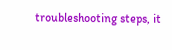troubleshooting steps, it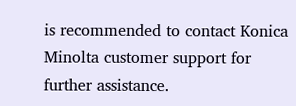is recommended to contact Konica Minolta customer support for further assistance.